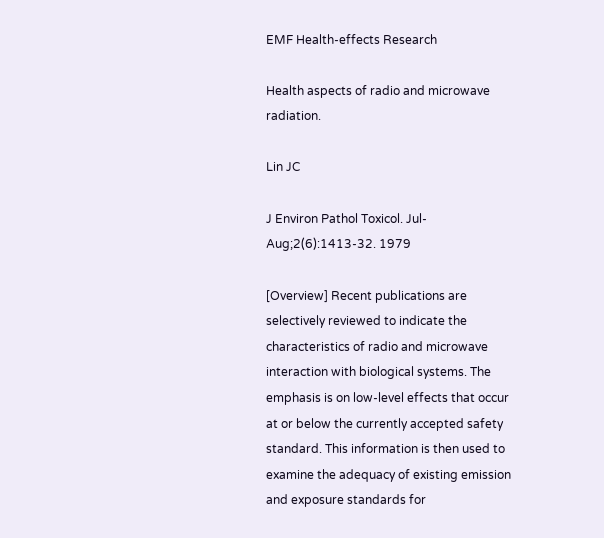EMF Health-effects Research

Health aspects of radio and microwave radiation.

Lin JC

J Environ Pathol Toxicol. Jul-Aug;2(6):1413-32. 1979

[Overview] Recent publications are selectively reviewed to indicate the characteristics of radio and microwave interaction with biological systems. The emphasis is on low-level effects that occur at or below the currently accepted safety standard. This information is then used to examine the adequacy of existing emission and exposure standards for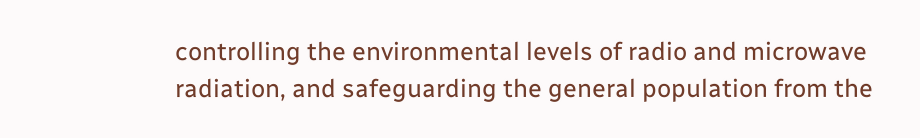controlling the environmental levels of radio and microwave radiation, and safeguarding the general population from the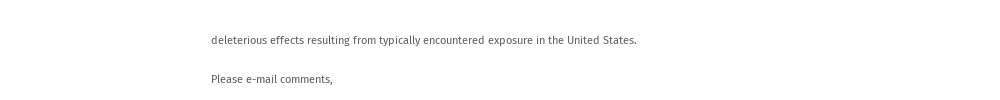deleterious effects resulting from typically encountered exposure in the United States.

Please e-mail comments,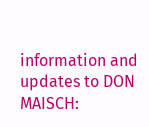information and updates to DON MAISCH: